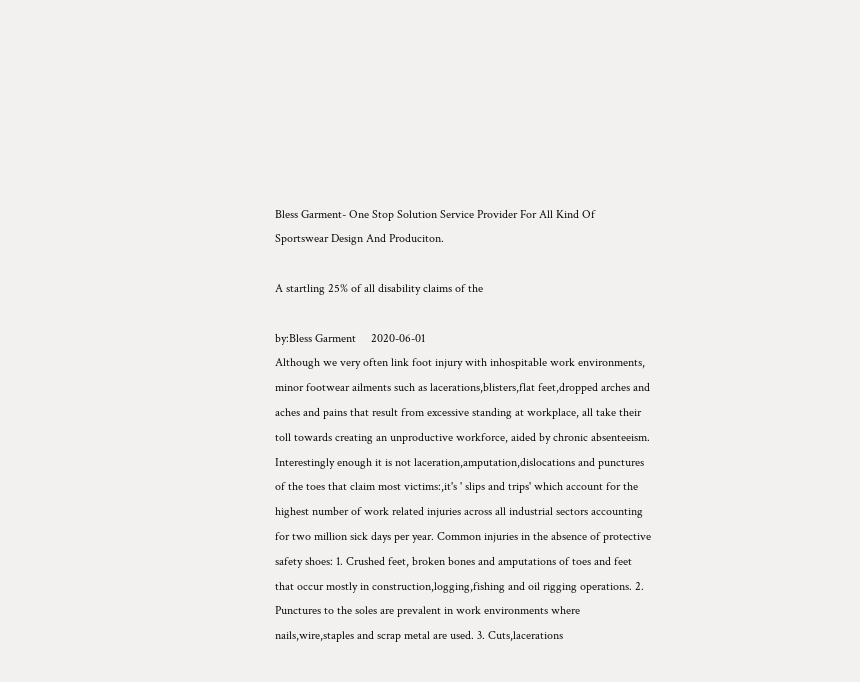Bless Garment- One Stop Solution Service Provider For All Kind Of  Sportswear Design And Produciton.

A startling 25% of all disability claims of the

by:Bless Garment     2020-06-01
Although we very often link foot injury with inhospitable work environments, minor footwear ailments such as lacerations,blisters,flat feet,dropped arches and aches and pains that result from excessive standing at workplace, all take their toll towards creating an unproductive workforce, aided by chronic absenteeism. Interestingly enough it is not laceration,amputation,dislocations and punctures of the toes that claim most victims:,it's ' slips and trips' which account for the highest number of work related injuries across all industrial sectors accounting for two million sick days per year. Common injuries in the absence of protective safety shoes: 1. Crushed feet, broken bones and amputations of toes and feet that occur mostly in construction,logging,fishing and oil rigging operations. 2. Punctures to the soles are prevalent in work environments where nails,wire,staples and scrap metal are used. 3. Cuts,lacerations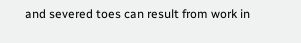and severed toes can result from work in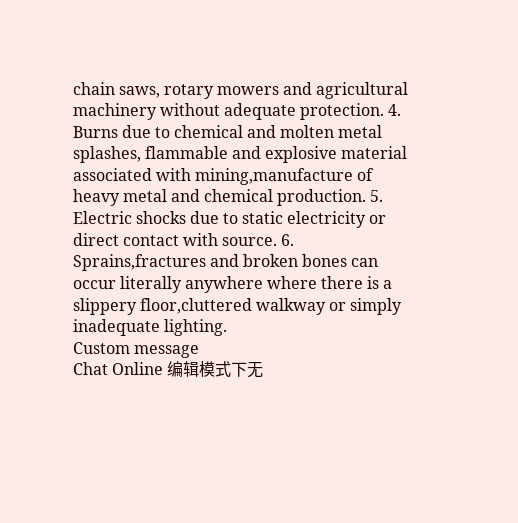chain saws, rotary mowers and agricultural machinery without adequate protection. 4. Burns due to chemical and molten metal splashes, flammable and explosive material associated with mining,manufacture of heavy metal and chemical production. 5. Electric shocks due to static electricity or direct contact with source. 6. Sprains,fractures and broken bones can occur literally anywhere where there is a slippery floor,cluttered walkway or simply inadequate lighting.
Custom message
Chat Online 编辑模式下无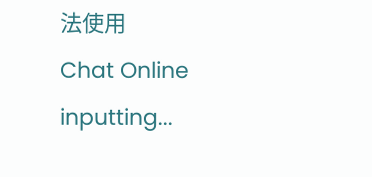法使用
Chat Online inputting...